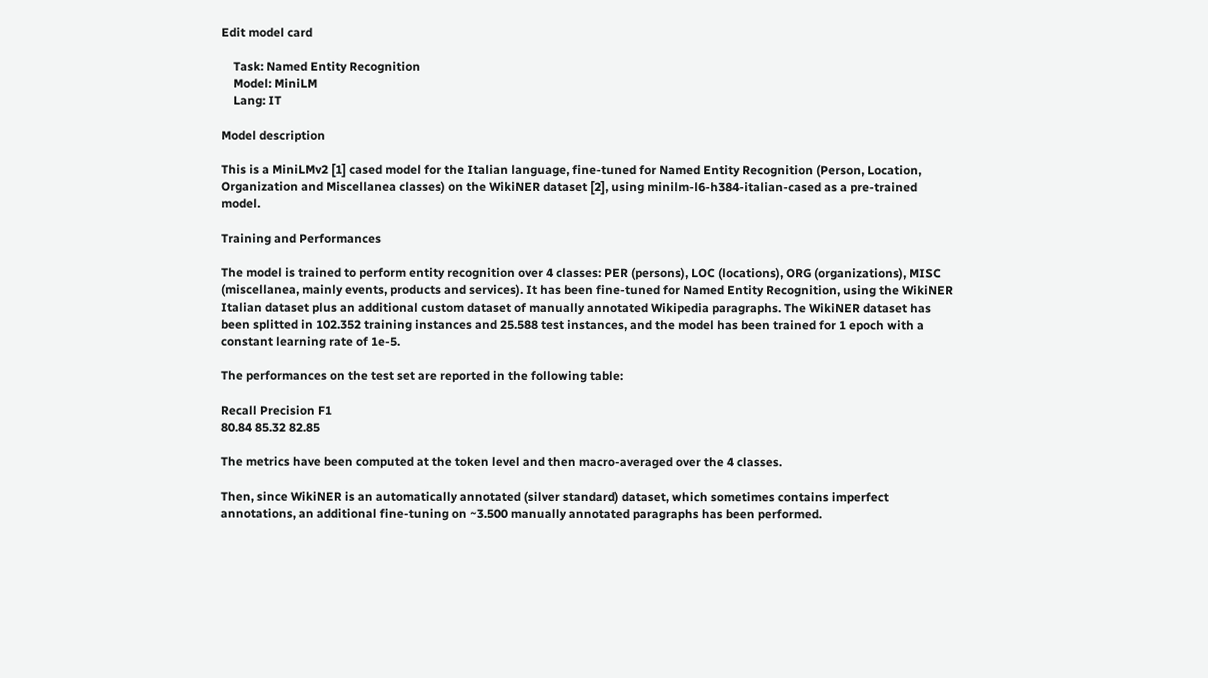Edit model card

    Task: Named Entity Recognition
    Model: MiniLM
    Lang: IT

Model description

This is a MiniLMv2 [1] cased model for the Italian language, fine-tuned for Named Entity Recognition (Person, Location, Organization and Miscellanea classes) on the WikiNER dataset [2], using minilm-l6-h384-italian-cased as a pre-trained model.

Training and Performances

The model is trained to perform entity recognition over 4 classes: PER (persons), LOC (locations), ORG (organizations), MISC (miscellanea, mainly events, products and services). It has been fine-tuned for Named Entity Recognition, using the WikiNER Italian dataset plus an additional custom dataset of manually annotated Wikipedia paragraphs. The WikiNER dataset has been splitted in 102.352 training instances and 25.588 test instances, and the model has been trained for 1 epoch with a constant learning rate of 1e-5.

The performances on the test set are reported in the following table:

Recall Precision F1
80.84 85.32 82.85

The metrics have been computed at the token level and then macro-averaged over the 4 classes.

Then, since WikiNER is an automatically annotated (silver standard) dataset, which sometimes contains imperfect annotations, an additional fine-tuning on ~3.500 manually annotated paragraphs has been performed.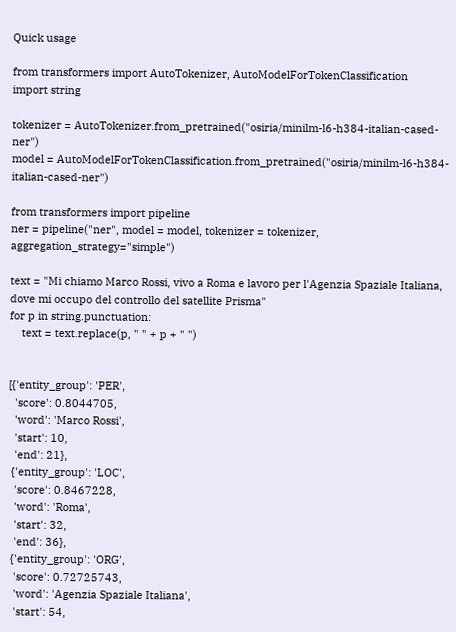Quick usage

from transformers import AutoTokenizer, AutoModelForTokenClassification
import string

tokenizer = AutoTokenizer.from_pretrained("osiria/minilm-l6-h384-italian-cased-ner")
model = AutoModelForTokenClassification.from_pretrained("osiria/minilm-l6-h384-italian-cased-ner")

from transformers import pipeline
ner = pipeline("ner", model = model, tokenizer = tokenizer, aggregation_strategy="simple")

text = "Mi chiamo Marco Rossi, vivo a Roma e lavoro per l'Agenzia Spaziale Italiana, dove mi occupo del controllo del satellite Prisma"
for p in string.punctuation:
    text = text.replace(p, " " + p + " ")


[{'entity_group': 'PER',
  'score': 0.8044705,
  'word': 'Marco Rossi',
  'start': 10,
  'end': 21},
 {'entity_group': 'LOC',
  'score': 0.8467228,
  'word': 'Roma',
  'start': 32,
  'end': 36},
 {'entity_group': 'ORG',
  'score': 0.72725743,
  'word': 'Agenzia Spaziale Italiana',
  'start': 54,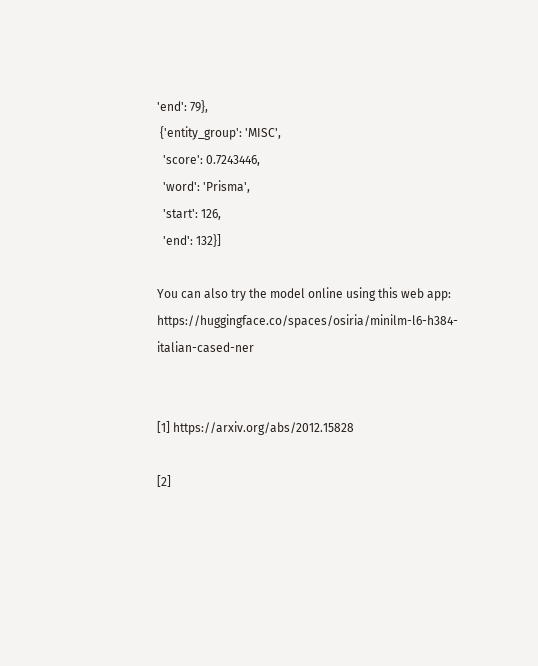'end': 79},
 {'entity_group': 'MISC',
  'score': 0.7243446,
  'word': 'Prisma',
  'start': 126,
  'end': 132}]

You can also try the model online using this web app: https://huggingface.co/spaces/osiria/minilm-l6-h384-italian-cased-ner


[1] https://arxiv.org/abs/2012.15828

[2]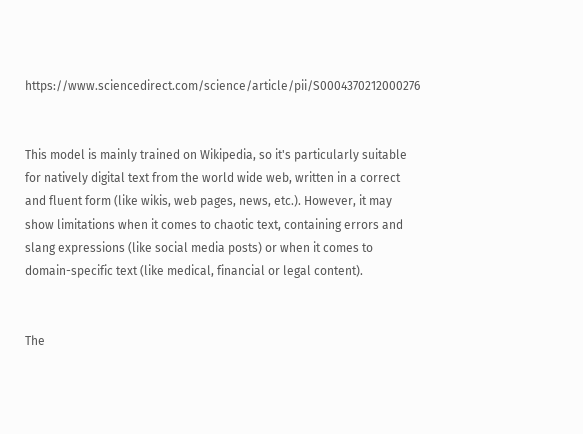https://www.sciencedirect.com/science/article/pii/S0004370212000276


This model is mainly trained on Wikipedia, so it's particularly suitable for natively digital text from the world wide web, written in a correct and fluent form (like wikis, web pages, news, etc.). However, it may show limitations when it comes to chaotic text, containing errors and slang expressions (like social media posts) or when it comes to domain-specific text (like medical, financial or legal content).


The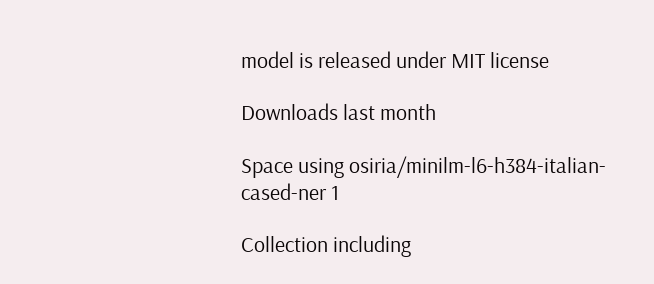model is released under MIT license

Downloads last month

Space using osiria/minilm-l6-h384-italian-cased-ner 1

Collection including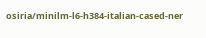osiria/minilm-l6-h384-italian-cased-ner